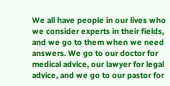We all have people in our lives who we consider experts in their fields, and we go to them when we need answers. We go to our doctor for medical advice, our lawyer for legal advice, and we go to our pastor for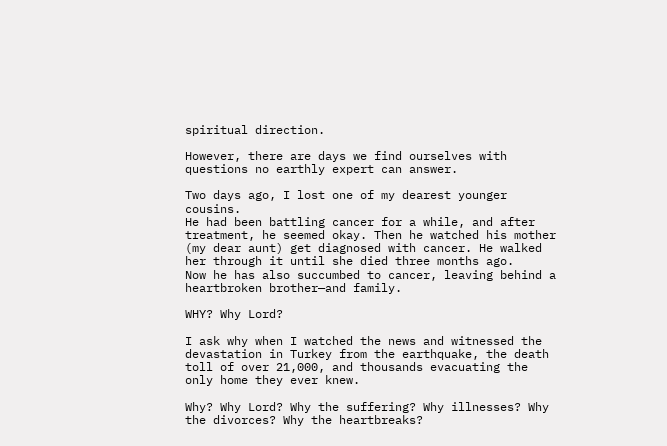spiritual direction.

However, there are days we find ourselves with questions no earthly expert can answer.

Two days ago, I lost one of my dearest younger cousins.
He had been battling cancer for a while, and after treatment, he seemed okay. Then he watched his mother (my dear aunt) get diagnosed with cancer. He walked her through it until she died three months ago.
Now he has also succumbed to cancer, leaving behind a heartbroken brother—and family.

WHY? Why Lord?

I ask why when I watched the news and witnessed the devastation in Turkey from the earthquake, the death toll of over 21,000, and thousands evacuating the only home they ever knew.

Why? Why Lord? Why the suffering? Why illnesses? Why the divorces? Why the heartbreaks?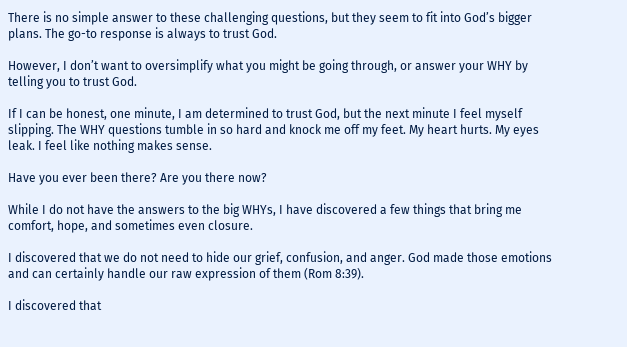There is no simple answer to these challenging questions, but they seem to fit into God’s bigger plans. The go-to response is always to trust God.

However, I don’t want to oversimplify what you might be going through, or answer your WHY by telling you to trust God.

If I can be honest, one minute, I am determined to trust God, but the next minute I feel myself slipping. The WHY questions tumble in so hard and knock me off my feet. My heart hurts. My eyes leak. I feel like nothing makes sense.

Have you ever been there? Are you there now?

While I do not have the answers to the big WHYs, I have discovered a few things that bring me comfort, hope, and sometimes even closure.

I discovered that we do not need to hide our grief, confusion, and anger. God made those emotions and can certainly handle our raw expression of them (Rom 8:39).

I discovered that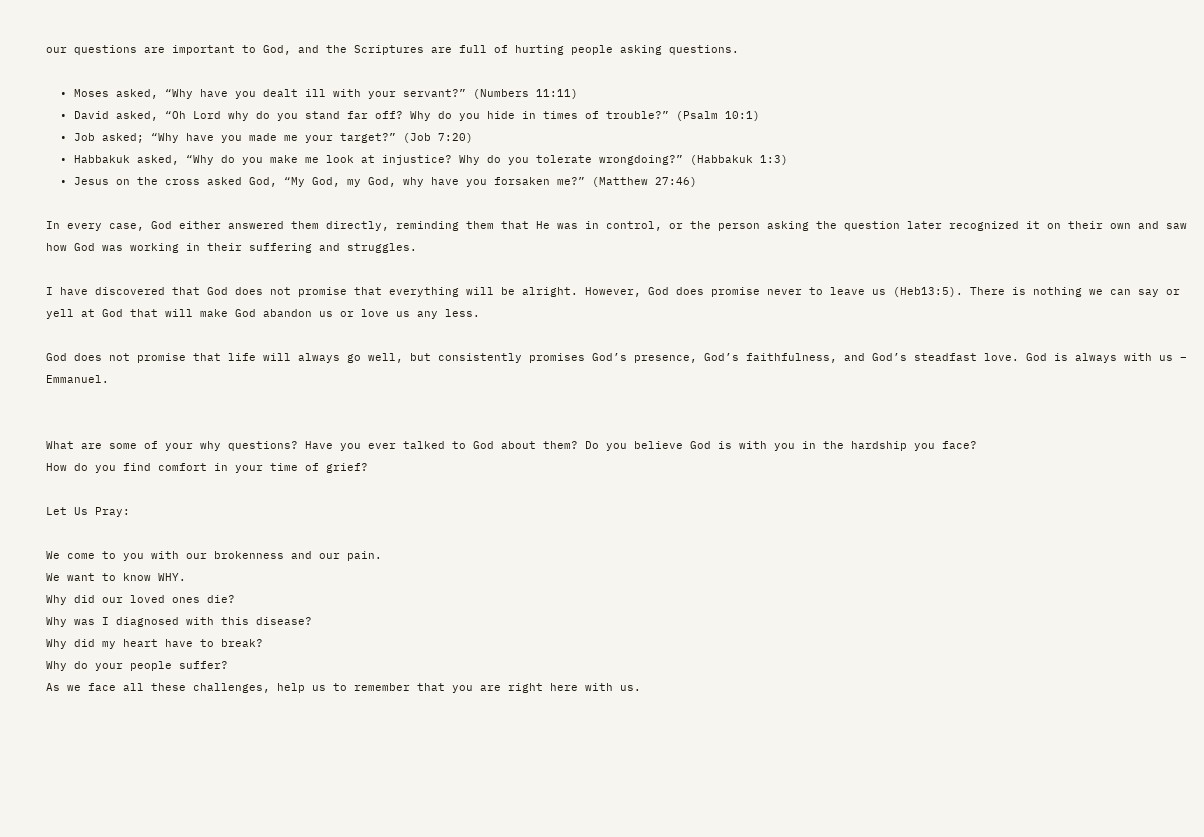our questions are important to God, and the Scriptures are full of hurting people asking questions.

  • Moses asked, “Why have you dealt ill with your servant?” (Numbers 11:11)
  • David asked, “Oh Lord why do you stand far off? Why do you hide in times of trouble?” (Psalm 10:1)
  • Job asked; “Why have you made me your target?” (Job 7:20)
  • Habbakuk asked, “Why do you make me look at injustice? Why do you tolerate wrongdoing?” (Habbakuk 1:3)
  • Jesus on the cross asked God, “My God, my God, why have you forsaken me?” (Matthew 27:46)

In every case, God either answered them directly, reminding them that He was in control, or the person asking the question later recognized it on their own and saw how God was working in their suffering and struggles.

I have discovered that God does not promise that everything will be alright. However, God does promise never to leave us (Heb13:5). There is nothing we can say or yell at God that will make God abandon us or love us any less.

God does not promise that life will always go well, but consistently promises God’s presence, God’s faithfulness, and God’s steadfast love. God is always with us – Emmanuel.


What are some of your why questions? Have you ever talked to God about them? Do you believe God is with you in the hardship you face?
How do you find comfort in your time of grief?

Let Us Pray:

We come to you with our brokenness and our pain.
We want to know WHY.
Why did our loved ones die?
Why was I diagnosed with this disease?
Why did my heart have to break?
Why do your people suffer?
As we face all these challenges, help us to remember that you are right here with us.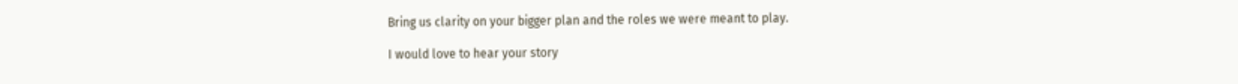Bring us clarity on your bigger plan and the roles we were meant to play.

I would love to hear your story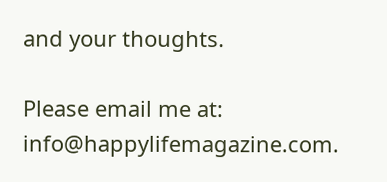and your thoughts.

Please email me at: info@happylifemagazine.com.